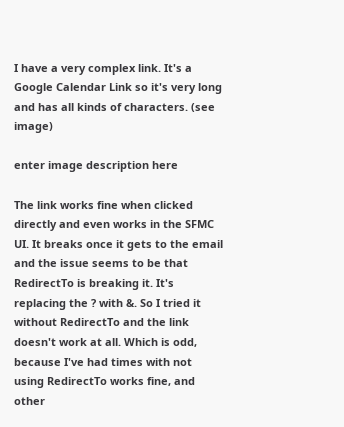I have a very complex link. It's a Google Calendar Link so it's very long and has all kinds of characters. (see image)

enter image description here

The link works fine when clicked directly and even works in the SFMC UI. It breaks once it gets to the email and the issue seems to be that RedirectTo is breaking it. It's replacing the ? with &. So I tried it without RedirectTo and the link doesn't work at all. Which is odd, because I've had times with not using RedirectTo works fine, and other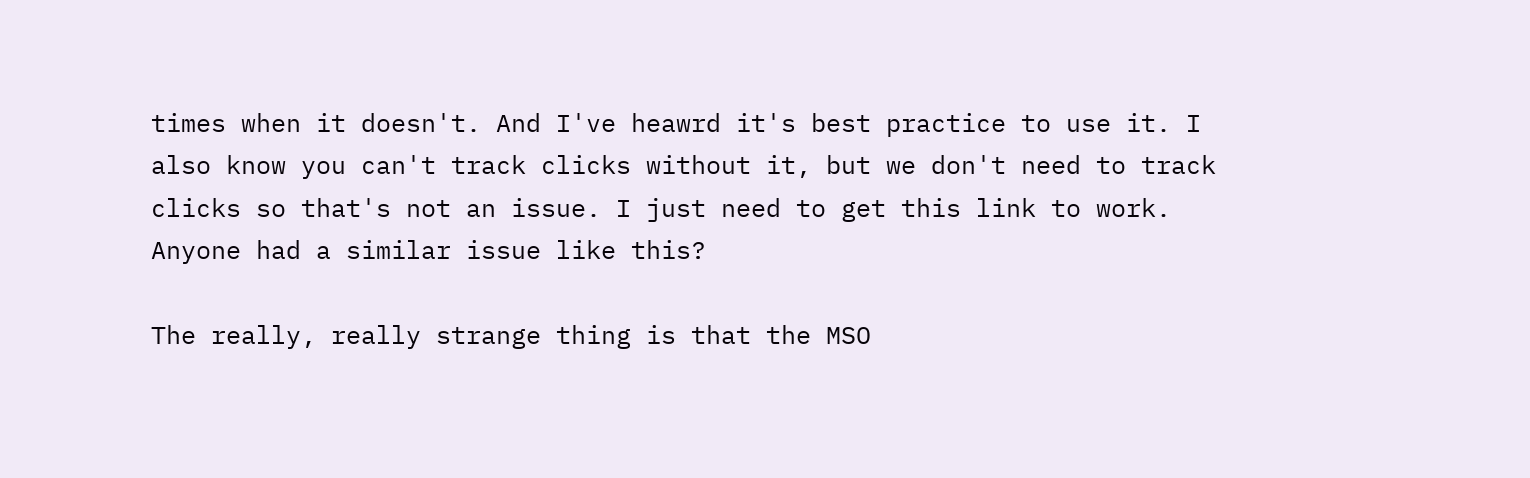times when it doesn't. And I've heawrd it's best practice to use it. I also know you can't track clicks without it, but we don't need to track clicks so that's not an issue. I just need to get this link to work. Anyone had a similar issue like this?

The really, really strange thing is that the MSO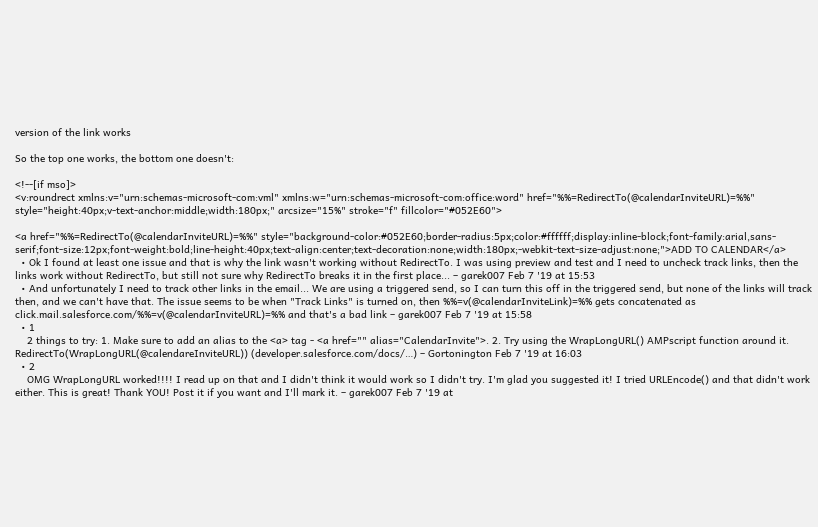version of the link works

So the top one works, the bottom one doesn't:

<!--[if mso]>
<v:roundrect xmlns:v="urn:schemas-microsoft-com:vml" xmlns:w="urn:schemas-microsoft-com:office:word" href="%%=RedirectTo(@calendarInviteURL)=%%" style="height:40px;v-text-anchor:middle;width:180px;" arcsize="15%" stroke="f" fillcolor="#052E60">

<a href="%%=RedirectTo(@calendarInviteURL)=%%" style="background-color:#052E60;border-radius:5px;color:#ffffff;display:inline-block;font-family:arial,sans-serif;font-size:12px;font-weight:bold;line-height:40px;text-align:center;text-decoration:none;width:180px;-webkit-text-size-adjust:none;">ADD TO CALENDAR</a>
  • Ok I found at least one issue and that is why the link wasn't working without RedirectTo. I was using preview and test and I need to uncheck track links, then the links work without RedirectTo, but still not sure why RedirectTo breaks it in the first place... – garek007 Feb 7 '19 at 15:53
  • And unfortunately I need to track other links in the email... We are using a triggered send, so I can turn this off in the triggered send, but none of the links will track then, and we can't have that. The issue seems to be when "Track Links" is turned on, then %%=v(@calendarInviteLink)=%% gets concatenated as click.mail.salesforce.com/%%=v(@calendarInviteURL)=%% and that's a bad link – garek007 Feb 7 '19 at 15:58
  • 1
    2 things to try: 1. Make sure to add an alias to the <a> tag - <a href="" alias="CalendarInvite">. 2. Try using the WrapLongURL() AMPscript function around it. RedirectTo(WrapLongURL(@calendareInviteURL)) (developer.salesforce.com/docs/…) – Gortonington Feb 7 '19 at 16:03
  • 2
    OMG WrapLongURL worked!!!! I read up on that and I didn't think it would work so I didn't try. I'm glad you suggested it! I tried URLEncode() and that didn't work either. This is great! Thank YOU! Post it if you want and I'll mark it. – garek007 Feb 7 '19 at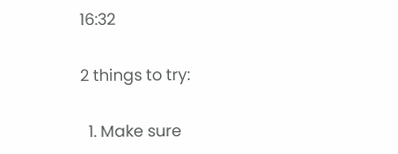16:32

2 things to try:

  1. Make sure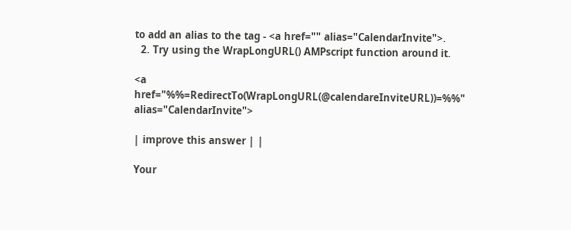to add an alias to the tag - <a href="" alias="CalendarInvite">.
  2. Try using the WrapLongURL() AMPscript function around it.

<a href="%%=RedirectTo(WrapLongURL(@calendareInviteURL))=%%" alias="CalendarInvite">

| improve this answer | |

Your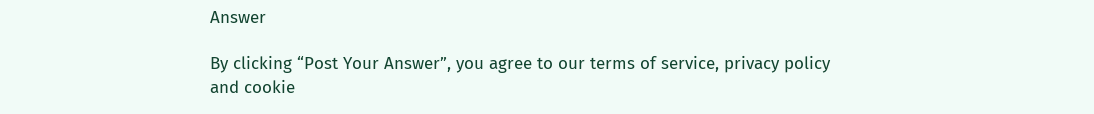Answer

By clicking “Post Your Answer”, you agree to our terms of service, privacy policy and cookie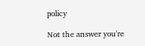policy

Not the answer you're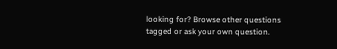looking for? Browse other questions tagged or ask your own question.